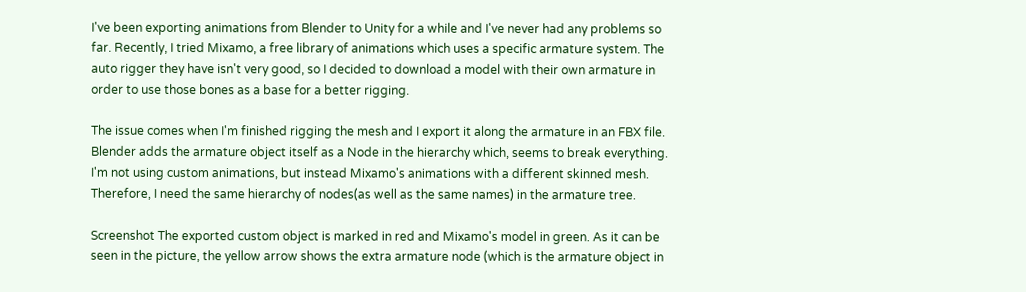I've been exporting animations from Blender to Unity for a while and I've never had any problems so far. Recently, I tried Mixamo, a free library of animations which uses a specific armature system. The auto rigger they have isn't very good, so I decided to download a model with their own armature in order to use those bones as a base for a better rigging.

The issue comes when I'm finished rigging the mesh and I export it along the armature in an FBX file. Blender adds the armature object itself as a Node in the hierarchy which, seems to break everything. I'm not using custom animations, but instead Mixamo's animations with a different skinned mesh. Therefore, I need the same hierarchy of nodes(as well as the same names) in the armature tree.

Screenshot The exported custom object is marked in red and Mixamo's model in green. As it can be seen in the picture, the yellow arrow shows the extra armature node (which is the armature object in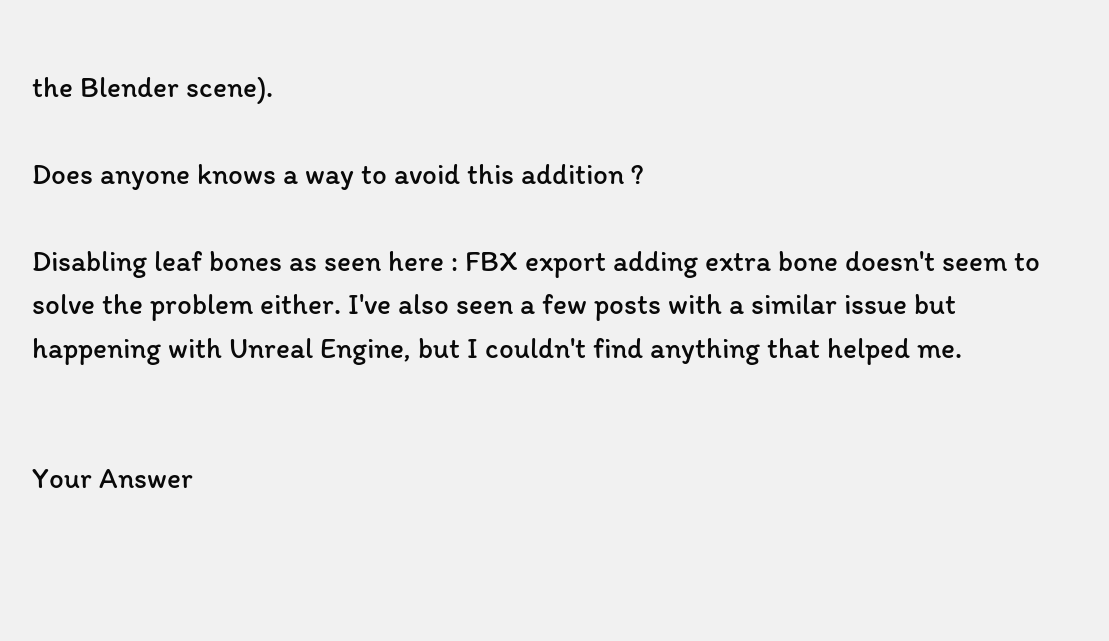the Blender scene).

Does anyone knows a way to avoid this addition ?

Disabling leaf bones as seen here : FBX export adding extra bone doesn't seem to solve the problem either. I've also seen a few posts with a similar issue but happening with Unreal Engine, but I couldn't find anything that helped me.


Your Answer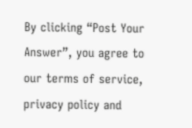By clicking “Post Your Answer”, you agree to our terms of service, privacy policy and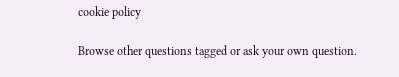cookie policy

Browse other questions tagged or ask your own question.